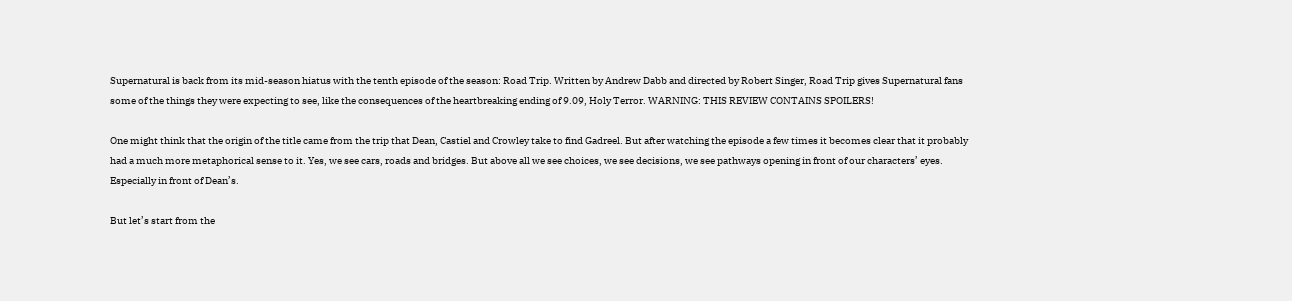Supernatural is back from its mid-season hiatus with the tenth episode of the season: Road Trip. Written by Andrew Dabb and directed by Robert Singer, Road Trip gives Supernatural fans some of the things they were expecting to see, like the consequences of the heartbreaking ending of 9.09, Holy Terror. WARNING: THIS REVIEW CONTAINS SPOILERS!

One might think that the origin of the title came from the trip that Dean, Castiel and Crowley take to find Gadreel. But after watching the episode a few times it becomes clear that it probably had a much more metaphorical sense to it. Yes, we see cars, roads and bridges. But above all we see choices, we see decisions, we see pathways opening in front of our characters’ eyes. Especially in front of Dean’s.

But let’s start from the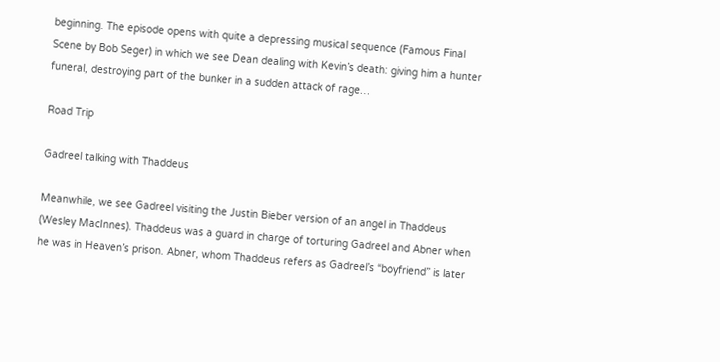beginning. The episode opens with quite a depressing musical sequence (Famous Final Scene by Bob Seger) in which we see Dean dealing with Kevin’s death: giving him a hunter funeral, destroying part of the bunker in a sudden attack of rage…

Road Trip

Gadreel talking with Thaddeus

Meanwhile, we see Gadreel visiting the Justin Bieber version of an angel in Thaddeus (Wesley MacInnes). Thaddeus was a guard in charge of torturing Gadreel and Abner when he was in Heaven’s prison. Abner, whom Thaddeus refers as Gadreel’s “boyfriend” is later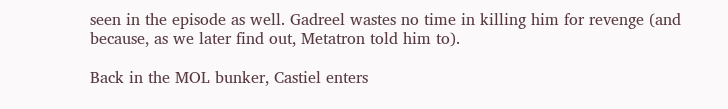seen in the episode as well. Gadreel wastes no time in killing him for revenge (and because, as we later find out, Metatron told him to).

Back in the MOL bunker, Castiel enters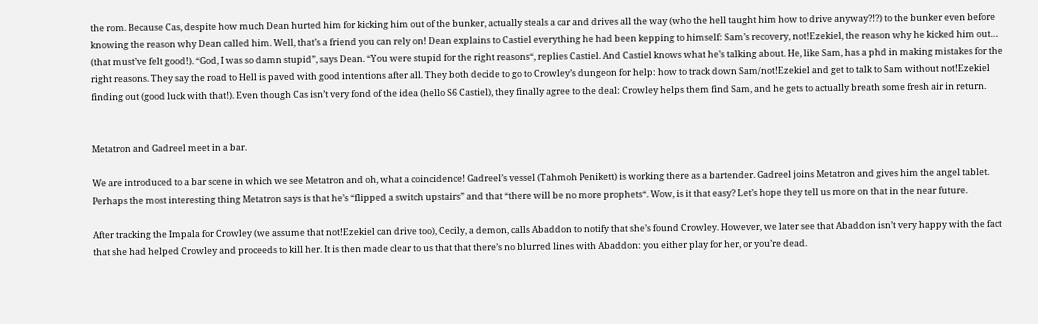the rom. Because Cas, despite how much Dean hurted him for kicking him out of the bunker, actually steals a car and drives all the way (who the hell taught him how to drive anyway?!?) to the bunker even before knowing the reason why Dean called him. Well, that’s a friend you can rely on! Dean explains to Castiel everything he had been kepping to himself: Sam’s recovery, not!Ezekiel, the reason why he kicked him out… (that must’ve felt good!). “God, I was so damn stupid”, says Dean. “You were stupid for the right reasons“, replies Castiel. And Castiel knows what he’s talking about. He, like Sam, has a phd in making mistakes for the right reasons. They say the road to Hell is paved with good intentions after all. They both decide to go to Crowley’s dungeon for help: how to track down Sam/not!Ezekiel and get to talk to Sam without not!Ezekiel finding out (good luck with that!). Even though Cas isn’t very fond of the idea (hello S6 Castiel), they finally agree to the deal: Crowley helps them find Sam, and he gets to actually breath some fresh air in return.


Metatron and Gadreel meet in a bar.

We are introduced to a bar scene in which we see Metatron and oh, what a coincidence! Gadreel’s vessel (Tahmoh Penikett) is working there as a bartender. Gadreel joins Metatron and gives him the angel tablet. Perhaps the most interesting thing Metatron says is that he’s “flipped a switch upstairs” and that “there will be no more prophets“. Wow, is it that easy? Let’s hope they tell us more on that in the near future.

After tracking the Impala for Crowley (we assume that not!Ezekiel can drive too), Cecily, a demon, calls Abaddon to notify that she’s found Crowley. However, we later see that Abaddon isn’t very happy with the fact that she had helped Crowley and proceeds to kill her. It is then made clear to us that that there’s no blurred lines with Abaddon: you either play for her, or you’re dead.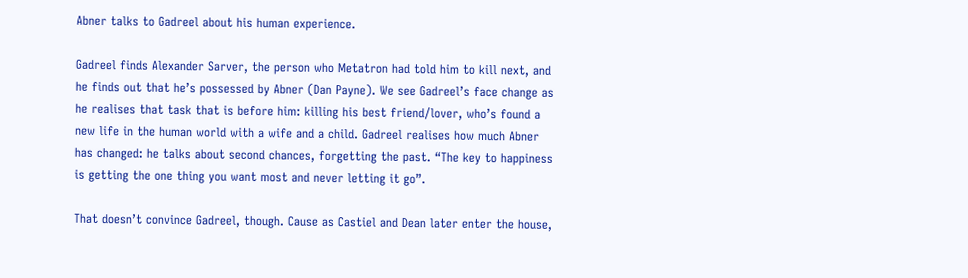Abner talks to Gadreel about his human experience.

Gadreel finds Alexander Sarver, the person who Metatron had told him to kill next, and he finds out that he’s possessed by Abner (Dan Payne). We see Gadreel’s face change as he realises that task that is before him: killing his best friend/lover, who’s found a new life in the human world with a wife and a child. Gadreel realises how much Abner has changed: he talks about second chances, forgetting the past. “The key to happiness is getting the one thing you want most and never letting it go”.

That doesn’t convince Gadreel, though. Cause as Castiel and Dean later enter the house,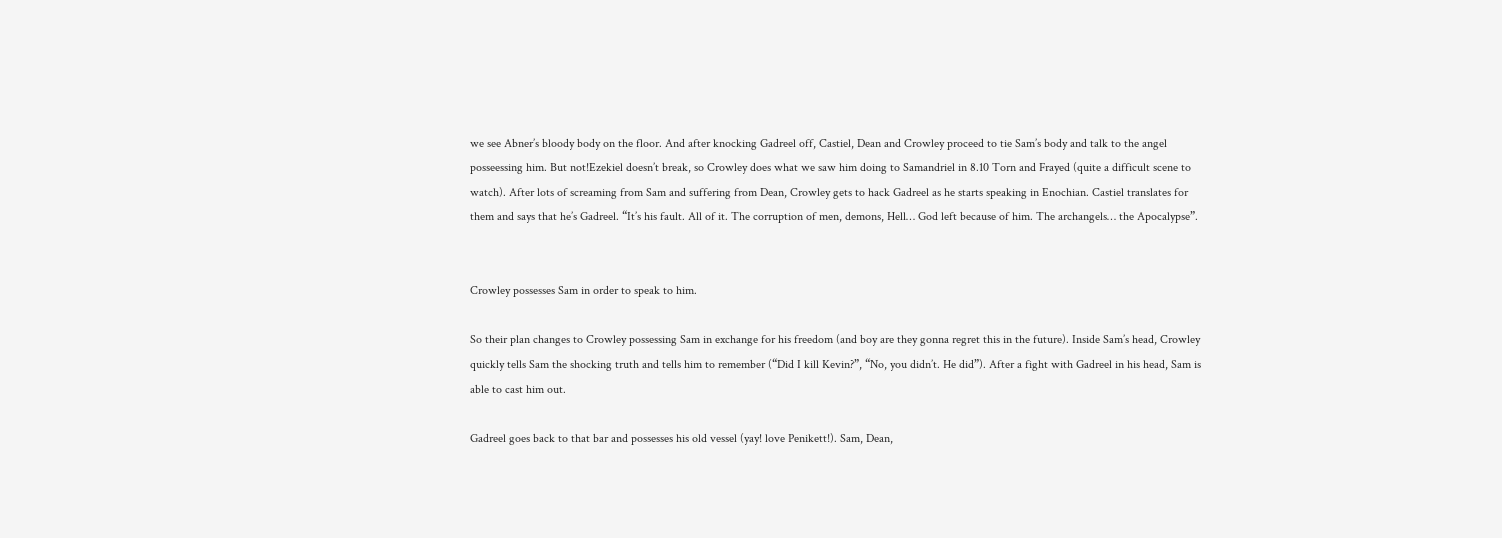we see Abner’s bloody body on the floor. And after knocking Gadreel off, Castiel, Dean and Crowley proceed to tie Sam’s body and talk to the angel posseessing him. But not!Ezekiel doesn’t break, so Crowley does what we saw him doing to Samandriel in 8.10 Torn and Frayed (quite a difficult scene to watch). After lots of screaming from Sam and suffering from Dean, Crowley gets to hack Gadreel as he starts speaking in Enochian. Castiel translates for them and says that he’s Gadreel. “It’s his fault. All of it. The corruption of men, demons, Hell… God left because of him. The archangels… the Apocalypse”.


Crowley possesses Sam in order to speak to him.

So their plan changes to Crowley possessing Sam in exchange for his freedom (and boy are they gonna regret this in the future). Inside Sam’s head, Crowley quickly tells Sam the shocking truth and tells him to remember (“Did I kill Kevin?”, “No, you didn’t. He did”). After a fight with Gadreel in his head, Sam is able to cast him out.

Gadreel goes back to that bar and possesses his old vessel (yay! love Penikett!). Sam, Dean,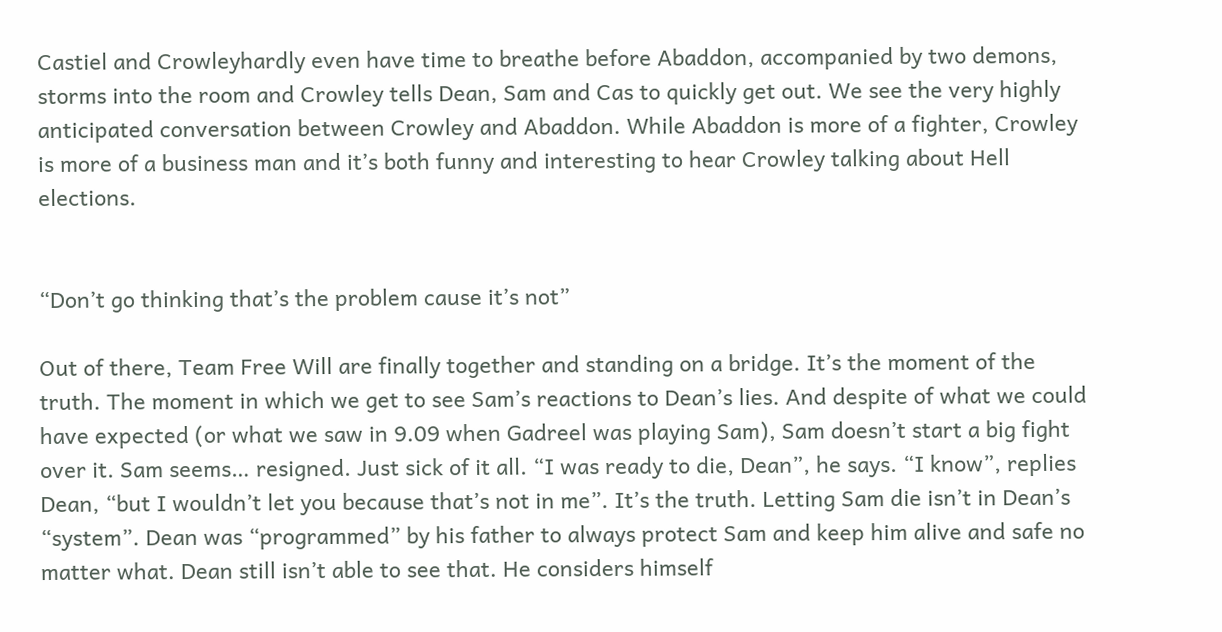Castiel and Crowleyhardly even have time to breathe before Abaddon, accompanied by two demons, storms into the room and Crowley tells Dean, Sam and Cas to quickly get out. We see the very highly anticipated conversation between Crowley and Abaddon. While Abaddon is more of a fighter, Crowley is more of a business man and it’s both funny and interesting to hear Crowley talking about Hell elections.


“Don’t go thinking that’s the problem cause it’s not”

Out of there, Team Free Will are finally together and standing on a bridge. It’s the moment of the truth. The moment in which we get to see Sam’s reactions to Dean’s lies. And despite of what we could have expected (or what we saw in 9.09 when Gadreel was playing Sam), Sam doesn’t start a big fight over it. Sam seems… resigned. Just sick of it all. “I was ready to die, Dean”, he says. “I know”, replies Dean, “but I wouldn’t let you because that’s not in me”. It’s the truth. Letting Sam die isn’t in Dean’s “system”. Dean was “programmed” by his father to always protect Sam and keep him alive and safe no matter what. Dean still isn’t able to see that. He considers himself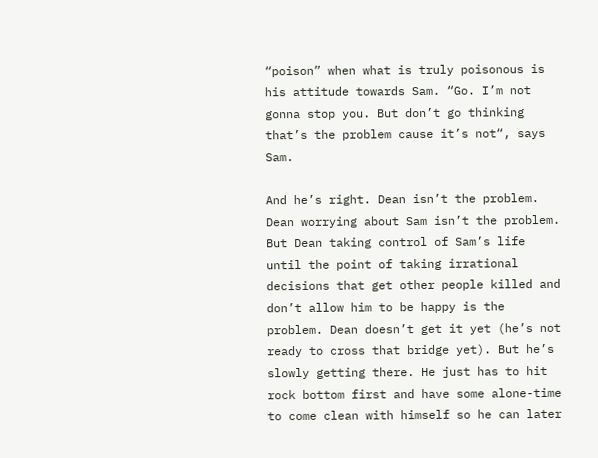“poison” when what is truly poisonous is his attitude towards Sam. “Go. I’m not gonna stop you. But don’t go thinking that’s the problem cause it’s not“, says Sam.

And he’s right. Dean isn’t the problem. Dean worrying about Sam isn’t the problem. But Dean taking control of Sam’s life until the point of taking irrational decisions that get other people killed and don’t allow him to be happy is the problem. Dean doesn’t get it yet (he’s not ready to cross that bridge yet). But he’s slowly getting there. He just has to hit rock bottom first and have some alone-time to come clean with himself so he can later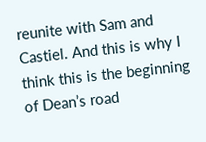reunite with Sam and Castiel. And this is why I think this is the beginning of Dean’s road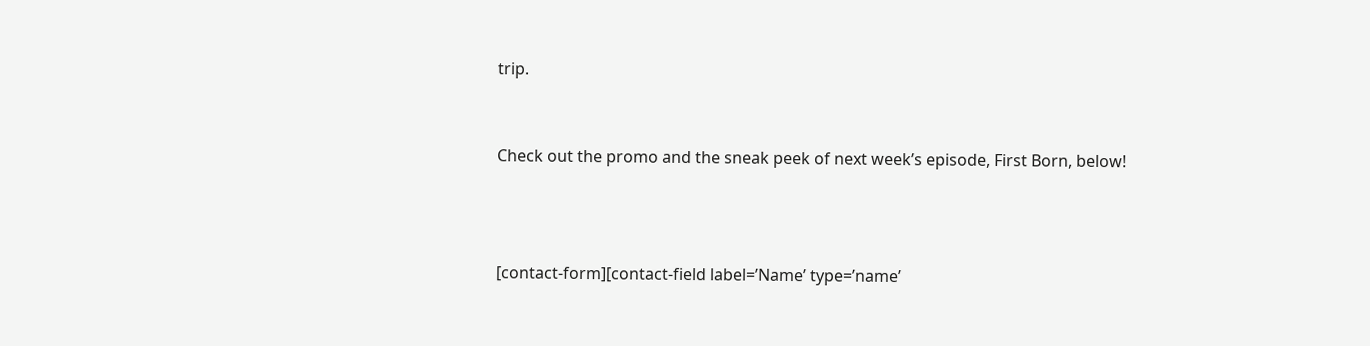trip.


Check out the promo and the sneak peek of next week’s episode, First Born, below!



[contact-form][contact-field label=’Name’ type=’name’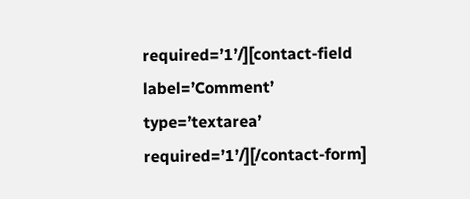required=’1’/][contact-field label=’Comment’ type=’textarea’ required=’1’/][/contact-form]